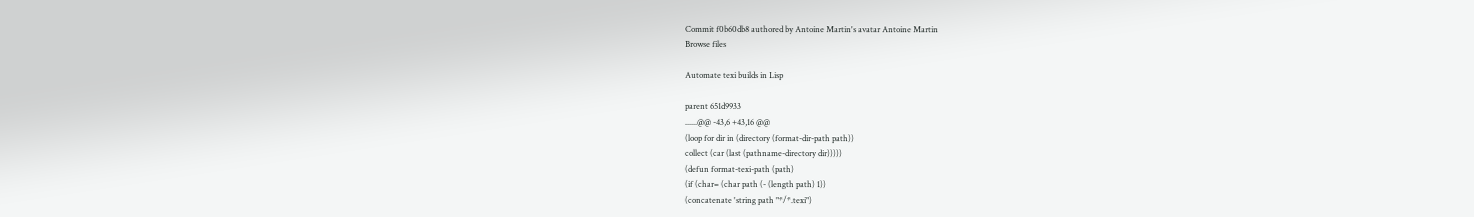Commit f0b60db8 authored by Antoine Martin's avatar Antoine Martin
Browse files

Automate texi builds in Lisp

parent 651d9933
......@@ -43,6 +43,16 @@
(loop for dir in (directory (format-dir-path path))
collect (car (last (pathname-directory dir)))))
(defun format-texi-path (path)
(if (char= (char path (- (length path) 1))
(concatenate 'string path "*/*.texi")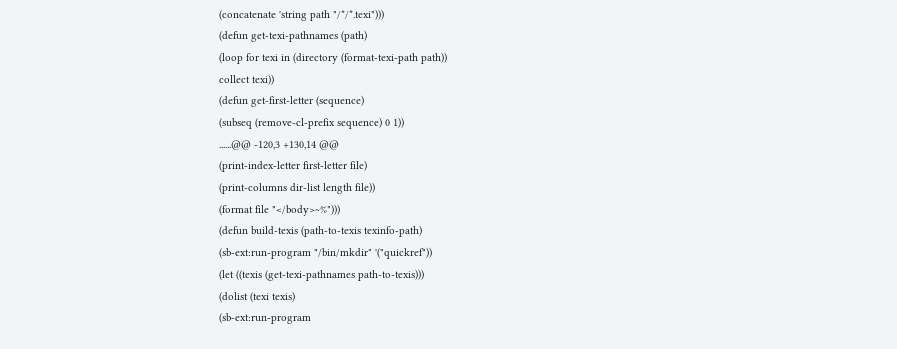(concatenate 'string path "/*/*.texi")))
(defun get-texi-pathnames (path)
(loop for texi in (directory (format-texi-path path))
collect texi))
(defun get-first-letter (sequence)
(subseq (remove-cl-prefix sequence) 0 1))
......@@ -120,3 +130,14 @@
(print-index-letter first-letter file)
(print-columns dir-list length file))
(format file "</body>~%")))
(defun build-texis (path-to-texis texinfo-path)
(sb-ext:run-program "/bin/mkdir" '("quickref"))
(let ((texis (get-texi-pathnames path-to-texis)))
(dolist (texi texis)
(sb-ext:run-program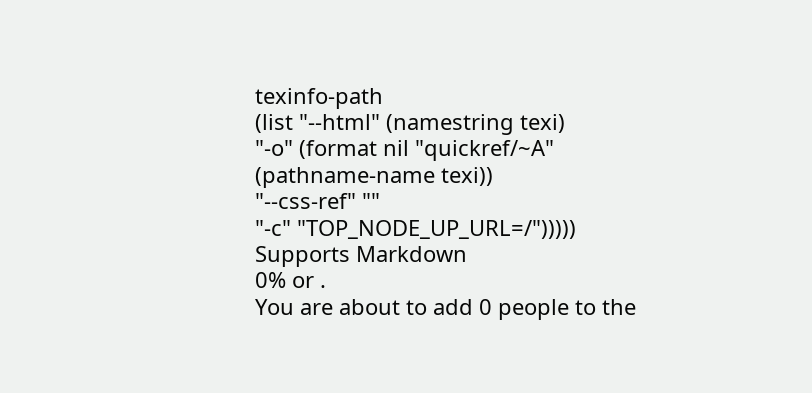texinfo-path
(list "--html" (namestring texi)
"-o" (format nil "quickref/~A"
(pathname-name texi))
"--css-ref" ""
"-c" "TOP_NODE_UP_URL=/")))))
Supports Markdown
0% or .
You are about to add 0 people to the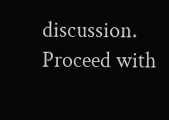discussion. Proceed with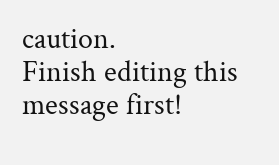caution.
Finish editing this message first!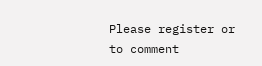Please register or to comment